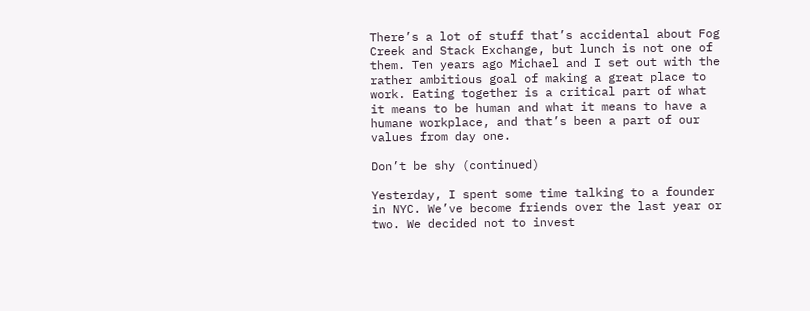There’s a lot of stuff that’s accidental about Fog Creek and Stack Exchange, but lunch is not one of them. Ten years ago Michael and I set out with the rather ambitious goal of making a great place to work. Eating together is a critical part of what it means to be human and what it means to have a humane workplace, and that’s been a part of our values from day one.

Don’t be shy (continued)

Yesterday, I spent some time talking to a founder in NYC. We’ve become friends over the last year or two. We decided not to invest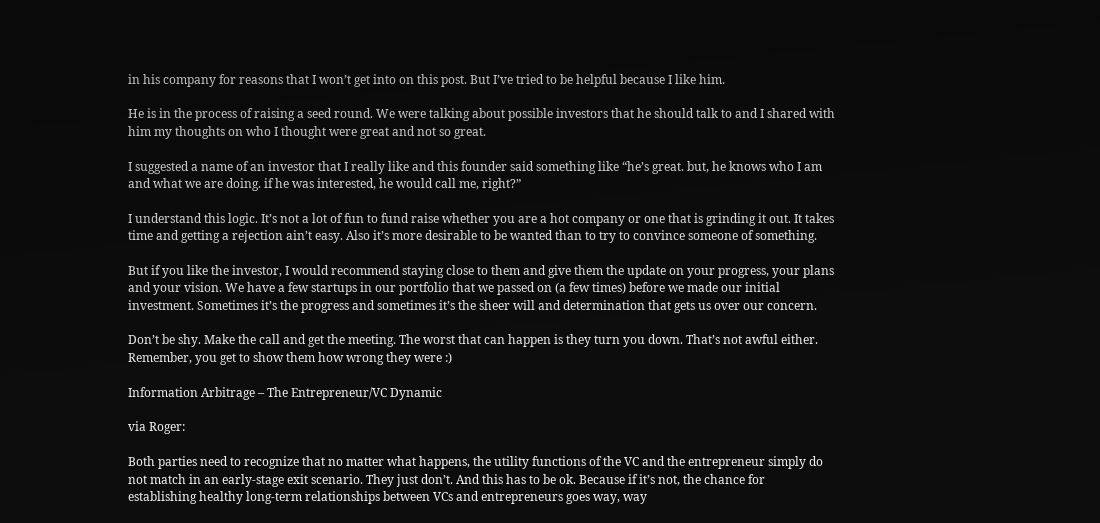in his company for reasons that I won’t get into on this post. But I’ve tried to be helpful because I like him.

He is in the process of raising a seed round. We were talking about possible investors that he should talk to and I shared with him my thoughts on who I thought were great and not so great.

I suggested a name of an investor that I really like and this founder said something like “he’s great. but, he knows who I am and what we are doing. if he was interested, he would call me, right?”

I understand this logic. It’s not a lot of fun to fund raise whether you are a hot company or one that is grinding it out. It takes time and getting a rejection ain’t easy. Also it’s more desirable to be wanted than to try to convince someone of something.

But if you like the investor, I would recommend staying close to them and give them the update on your progress, your plans and your vision. We have a few startups in our portfolio that we passed on (a few times) before we made our initial investment. Sometimes it’s the progress and sometimes it’s the sheer will and determination that gets us over our concern.

Don’t be shy. Make the call and get the meeting. The worst that can happen is they turn you down. That’s not awful either. Remember, you get to show them how wrong they were :)

Information Arbitrage – The Entrepreneur/VC Dynamic

via Roger:

Both parties need to recognize that no matter what happens, the utility functions of the VC and the entrepreneur simply do not match in an early-stage exit scenario. They just don’t. And this has to be ok. Because if it’s not, the chance for establishing healthy long-term relationships between VCs and entrepreneurs goes way, way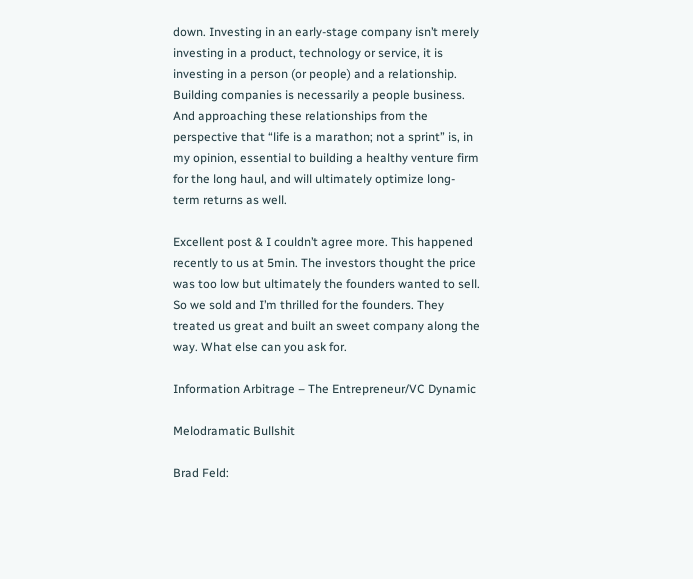down. Investing in an early-stage company isn’t merely investing in a product, technology or service, it is investing in a person (or people) and a relationship. Building companies is necessarily a people business. And approaching these relationships from the perspective that “life is a marathon; not a sprint” is, in my opinion, essential to building a healthy venture firm for the long haul, and will ultimately optimize long-term returns as well.

Excellent post & I couldn’t agree more. This happened recently to us at 5min. The investors thought the price was too low but ultimately the founders wanted to sell. So we sold and I’m thrilled for the founders. They treated us great and built an sweet company along the way. What else can you ask for.

Information Arbitrage – The Entrepreneur/VC Dynamic

Melodramatic Bullshit

Brad Feld: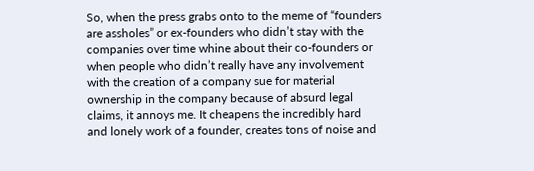So, when the press grabs onto to the meme of “founders are assholes” or ex-founders who didn’t stay with the companies over time whine about their co-founders or when people who didn’t really have any involvement with the creation of a company sue for material ownership in the company because of absurd legal claims, it annoys me. It cheapens the incredibly hard and lonely work of a founder, creates tons of noise and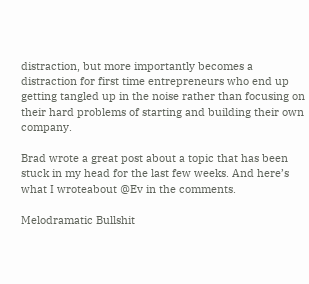distraction, but more importantly becomes a distraction for first time entrepreneurs who end up getting tangled up in the noise rather than focusing on their hard problems of starting and building their own company.

Brad wrote a great post about a topic that has been stuck in my head for the last few weeks. And here’s what I wroteabout @Ev in the comments.

Melodramatic Bullshit